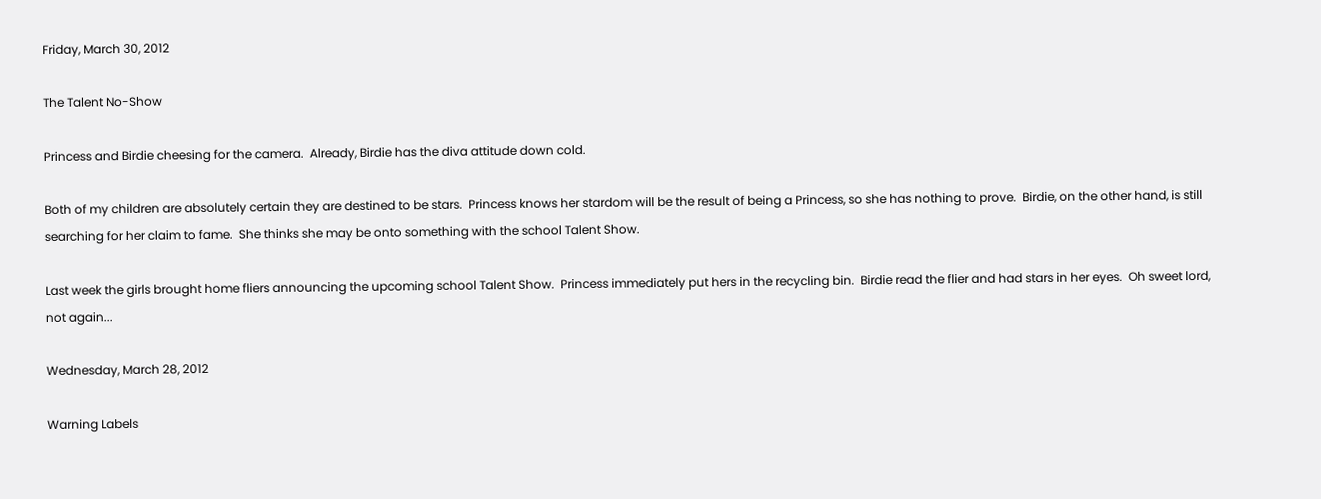Friday, March 30, 2012

The Talent No-Show

Princess and Birdie cheesing for the camera.  Already, Birdie has the diva attitude down cold.

Both of my children are absolutely certain they are destined to be stars.  Princess knows her stardom will be the result of being a Princess, so she has nothing to prove.  Birdie, on the other hand, is still searching for her claim to fame.  She thinks she may be onto something with the school Talent Show.

Last week the girls brought home fliers announcing the upcoming school Talent Show.  Princess immediately put hers in the recycling bin.  Birdie read the flier and had stars in her eyes.  Oh sweet lord, not again...

Wednesday, March 28, 2012

Warning Labels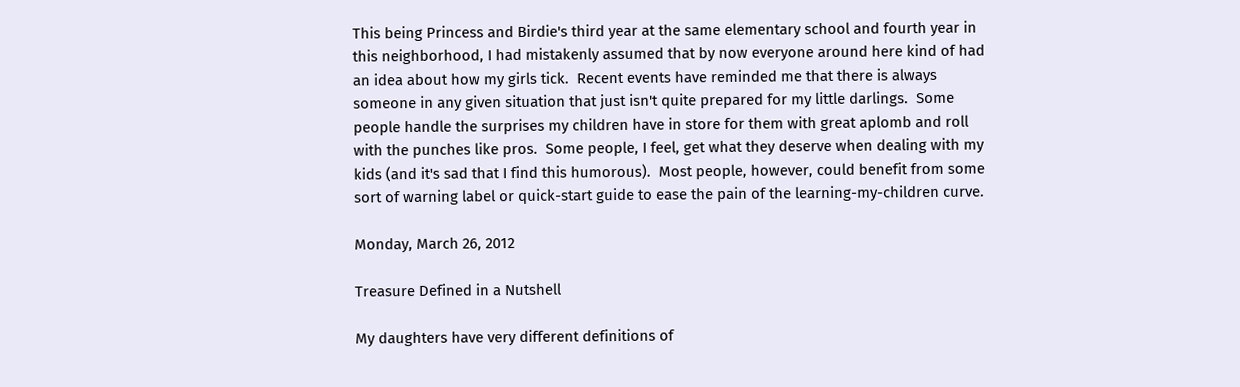This being Princess and Birdie's third year at the same elementary school and fourth year in this neighborhood, I had mistakenly assumed that by now everyone around here kind of had an idea about how my girls tick.  Recent events have reminded me that there is always someone in any given situation that just isn't quite prepared for my little darlings.  Some people handle the surprises my children have in store for them with great aplomb and roll with the punches like pros.  Some people, I feel, get what they deserve when dealing with my kids (and it's sad that I find this humorous).  Most people, however, could benefit from some sort of warning label or quick-start guide to ease the pain of the learning-my-children curve.

Monday, March 26, 2012

Treasure Defined in a Nutshell

My daughters have very different definitions of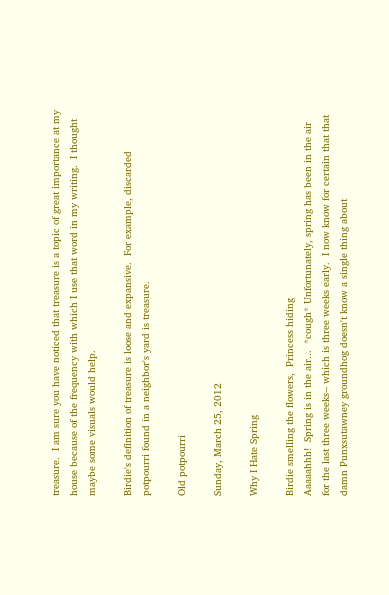treasure.  I am sure you have noticed that treasure is a topic of great importance at my house because of the frequency with which I use that word in my writing.  I thought maybe some visuals would help.

Birdie's definition of treasure is loose and expansive.  For example, discarded potpourri found in a neighbor's yard is treasure.

Old potpourri

Sunday, March 25, 2012

Why I Hate Spring

Birdie smelling the flowers,  Princess hiding
Aaaaahhh!  Spring is in the air...  *cough* Unfortunately, spring has been in the air for the last three weeks-- which is three weeks early.  I now know for certain that that damn Punxsutawney groundhog doesn't know a single thing about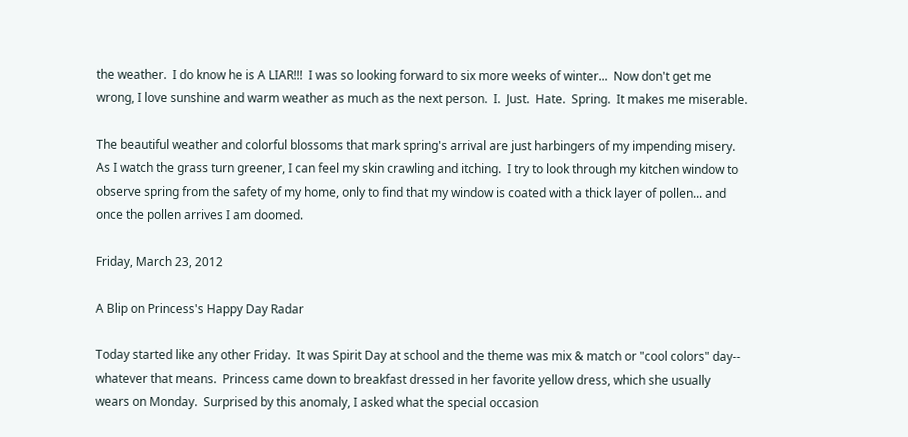the weather.  I do know he is A LIAR!!!  I was so looking forward to six more weeks of winter...  Now don't get me wrong, I love sunshine and warm weather as much as the next person.  I.  Just.  Hate.  Spring.  It makes me miserable.

The beautiful weather and colorful blossoms that mark spring's arrival are just harbingers of my impending misery.  As I watch the grass turn greener, I can feel my skin crawling and itching.  I try to look through my kitchen window to observe spring from the safety of my home, only to find that my window is coated with a thick layer of pollen... and once the pollen arrives I am doomed.

Friday, March 23, 2012

A Blip on Princess's Happy Day Radar

Today started like any other Friday.  It was Spirit Day at school and the theme was mix & match or "cool colors" day-- whatever that means.  Princess came down to breakfast dressed in her favorite yellow dress, which she usually wears on Monday.  Surprised by this anomaly, I asked what the special occasion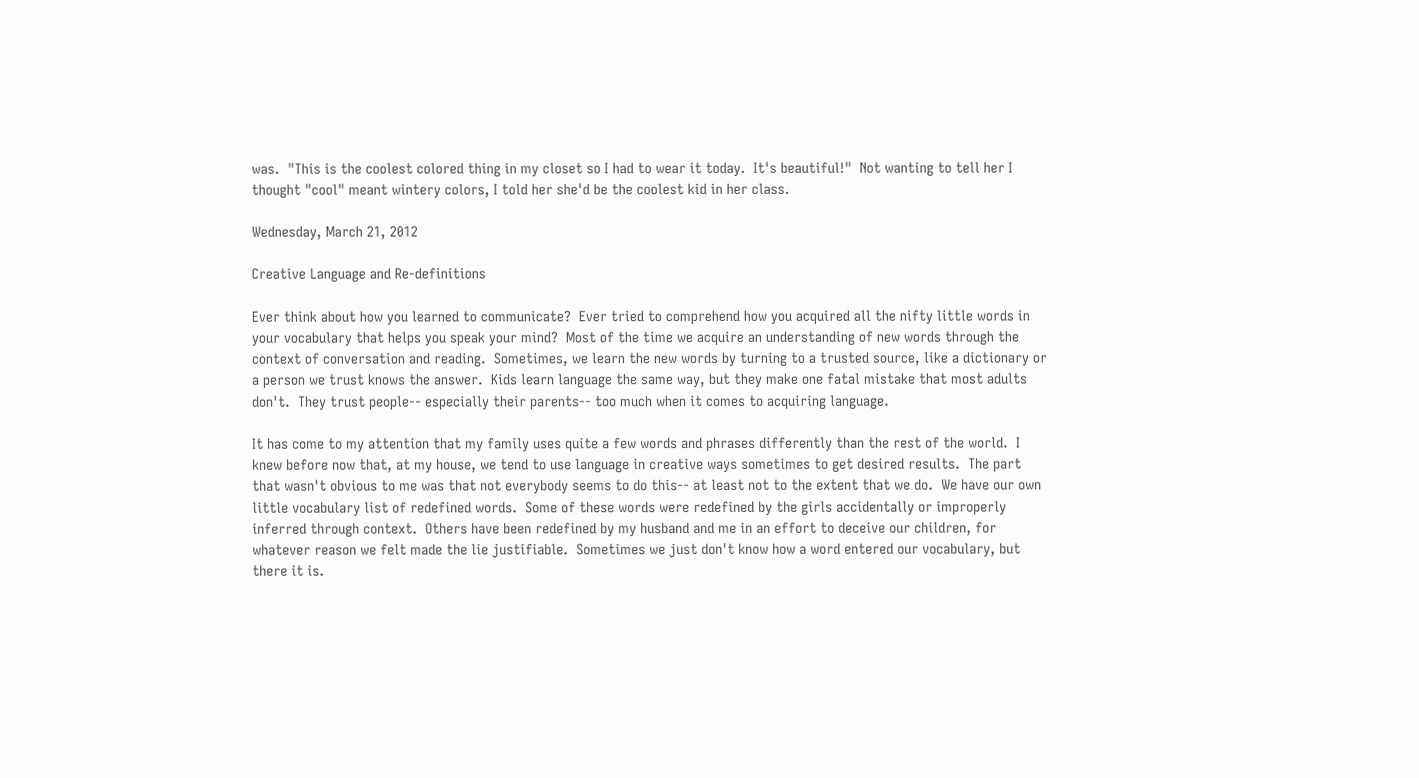was.  "This is the coolest colored thing in my closet so I had to wear it today.  It's beautiful!"  Not wanting to tell her I thought "cool" meant wintery colors, I told her she'd be the coolest kid in her class.

Wednesday, March 21, 2012

Creative Language and Re-definitions

Ever think about how you learned to communicate?  Ever tried to comprehend how you acquired all the nifty little words in your vocabulary that helps you speak your mind?  Most of the time we acquire an understanding of new words through the context of conversation and reading.  Sometimes, we learn the new words by turning to a trusted source, like a dictionary or a person we trust knows the answer.  Kids learn language the same way, but they make one fatal mistake that most adults don't.  They trust people-- especially their parents-- too much when it comes to acquiring language.

It has come to my attention that my family uses quite a few words and phrases differently than the rest of the world.  I knew before now that, at my house, we tend to use language in creative ways sometimes to get desired results.  The part that wasn't obvious to me was that not everybody seems to do this-- at least not to the extent that we do.  We have our own little vocabulary list of redefined words.  Some of these words were redefined by the girls accidentally or improperly inferred through context.  Others have been redefined by my husband and me in an effort to deceive our children, for whatever reason we felt made the lie justifiable.  Sometimes we just don't know how a word entered our vocabulary, but there it is.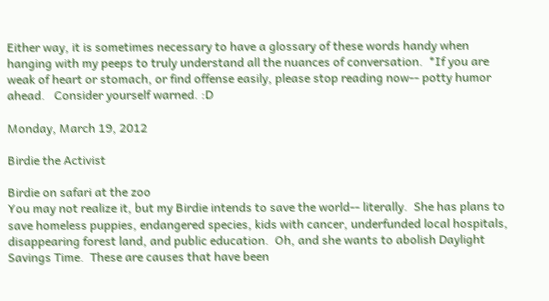Either way, it is sometimes necessary to have a glossary of these words handy when hanging with my peeps to truly understand all the nuances of conversation.  *If you are weak of heart or stomach, or find offense easily, please stop reading now-- potty humor ahead.   Consider yourself warned. :D

Monday, March 19, 2012

Birdie the Activist

Birdie on safari at the zoo
You may not realize it, but my Birdie intends to save the world-- literally.  She has plans to save homeless puppies, endangered species, kids with cancer, underfunded local hospitals, disappearing forest land, and public education.  Oh, and she wants to abolish Daylight Savings Time.  These are causes that have been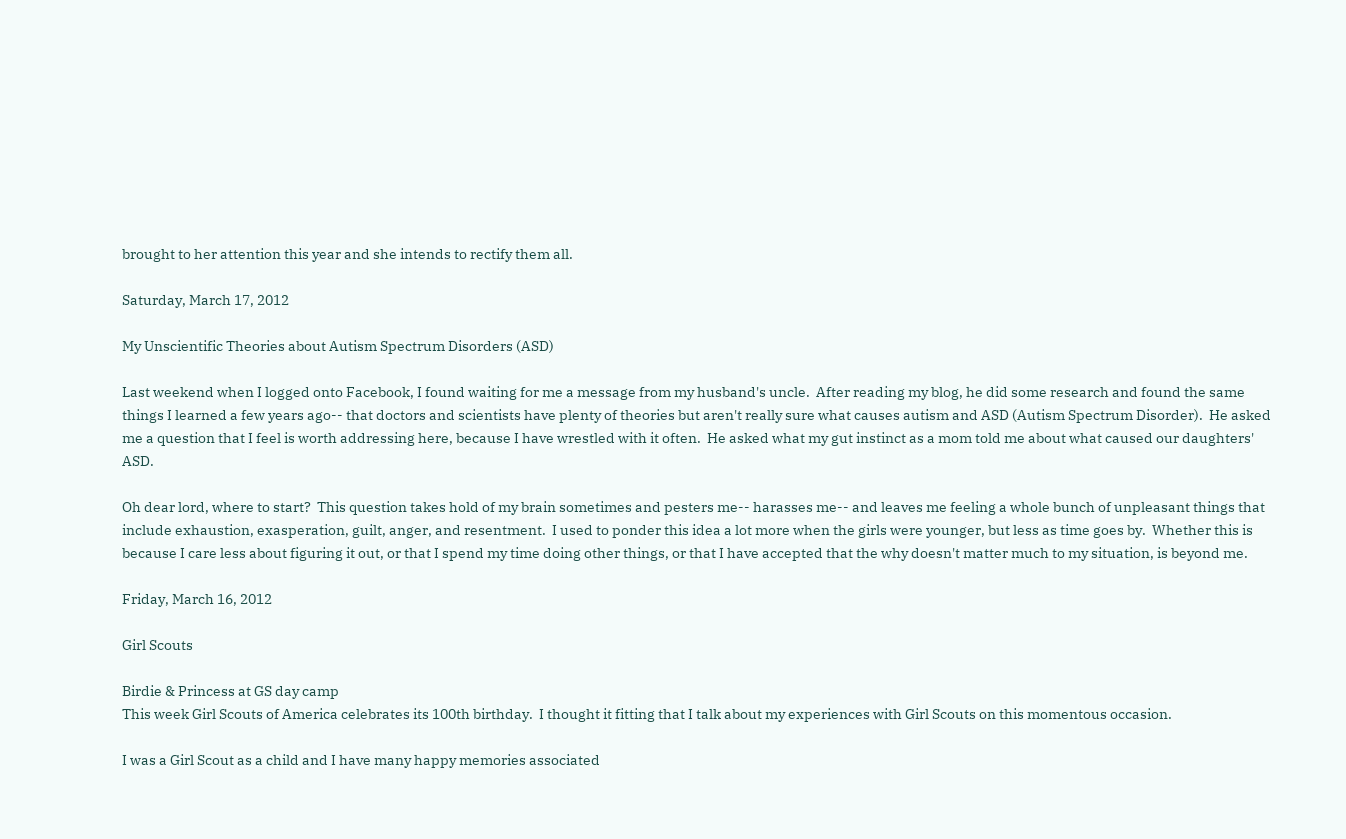brought to her attention this year and she intends to rectify them all.

Saturday, March 17, 2012

My Unscientific Theories about Autism Spectrum Disorders (ASD)

Last weekend when I logged onto Facebook, I found waiting for me a message from my husband's uncle.  After reading my blog, he did some research and found the same things I learned a few years ago-- that doctors and scientists have plenty of theories but aren't really sure what causes autism and ASD (Autism Spectrum Disorder).  He asked me a question that I feel is worth addressing here, because I have wrestled with it often.  He asked what my gut instinct as a mom told me about what caused our daughters' ASD.

Oh dear lord, where to start?  This question takes hold of my brain sometimes and pesters me-- harasses me-- and leaves me feeling a whole bunch of unpleasant things that include exhaustion, exasperation, guilt, anger, and resentment.  I used to ponder this idea a lot more when the girls were younger, but less as time goes by.  Whether this is because I care less about figuring it out, or that I spend my time doing other things, or that I have accepted that the why doesn't matter much to my situation, is beyond me.

Friday, March 16, 2012

Girl Scouts

Birdie & Princess at GS day camp
This week Girl Scouts of America celebrates its 100th birthday.  I thought it fitting that I talk about my experiences with Girl Scouts on this momentous occasion.

I was a Girl Scout as a child and I have many happy memories associated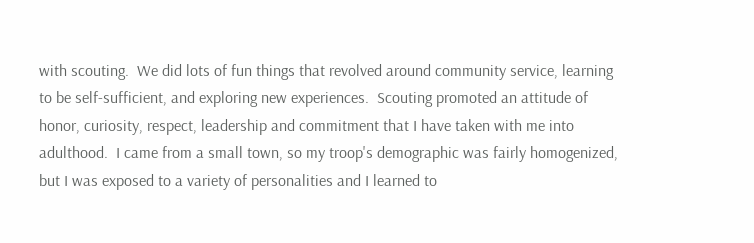with scouting.  We did lots of fun things that revolved around community service, learning to be self-sufficient, and exploring new experiences.  Scouting promoted an attitude of honor, curiosity, respect, leadership and commitment that I have taken with me into adulthood.  I came from a small town, so my troop's demographic was fairly homogenized, but I was exposed to a variety of personalities and I learned to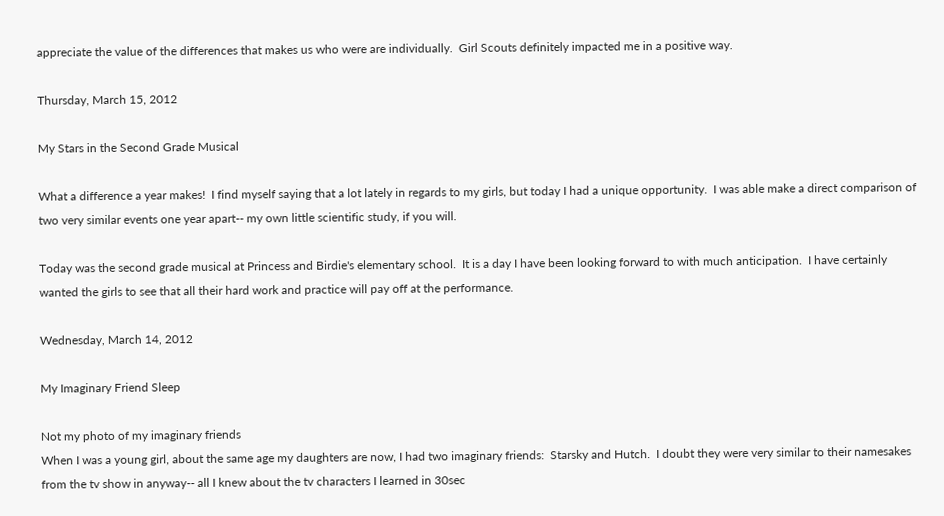appreciate the value of the differences that makes us who were are individually.  Girl Scouts definitely impacted me in a positive way.

Thursday, March 15, 2012

My Stars in the Second Grade Musical

What a difference a year makes!  I find myself saying that a lot lately in regards to my girls, but today I had a unique opportunity.  I was able make a direct comparison of two very similar events one year apart-- my own little scientific study, if you will.

Today was the second grade musical at Princess and Birdie's elementary school.  It is a day I have been looking forward to with much anticipation.  I have certainly wanted the girls to see that all their hard work and practice will pay off at the performance.

Wednesday, March 14, 2012

My Imaginary Friend Sleep

Not my photo of my imaginary friends
When I was a young girl, about the same age my daughters are now, I had two imaginary friends:  Starsky and Hutch.  I doubt they were very similar to their namesakes from the tv show in anyway-- all I knew about the tv characters I learned in 30sec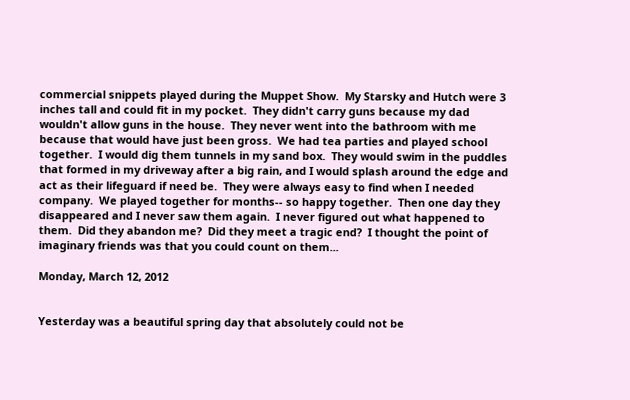commercial snippets played during the Muppet Show.  My Starsky and Hutch were 3 inches tall and could fit in my pocket.  They didn't carry guns because my dad wouldn't allow guns in the house.  They never went into the bathroom with me because that would have just been gross.  We had tea parties and played school together.  I would dig them tunnels in my sand box.  They would swim in the puddles that formed in my driveway after a big rain, and I would splash around the edge and act as their lifeguard if need be.  They were always easy to find when I needed company.  We played together for months-- so happy together.  Then one day they disappeared and I never saw them again.  I never figured out what happened to them.  Did they abandon me?  Did they meet a tragic end?  I thought the point of imaginary friends was that you could count on them...

Monday, March 12, 2012


Yesterday was a beautiful spring day that absolutely could not be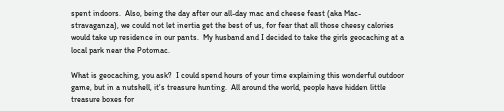spent indoors.  Also, being the day after our all-day mac and cheese feast (aka Mac-stravaganza), we could not let inertia get the best of us, for fear that all those cheesy calories would take up residence in our pants.  My husband and I decided to take the girls geocaching at a local park near the Potomac.

What is geocaching, you ask?  I could spend hours of your time explaining this wonderful outdoor game, but in a nutshell, it's treasure hunting.  All around the world, people have hidden little treasure boxes for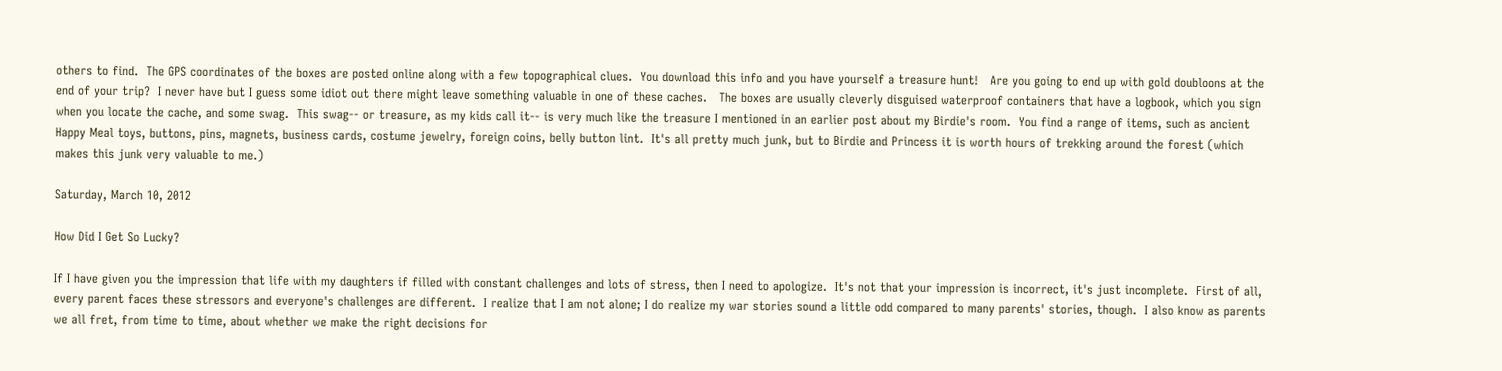others to find.  The GPS coordinates of the boxes are posted online along with a few topographical clues.  You download this info and you have yourself a treasure hunt!   Are you going to end up with gold doubloons at the end of your trip?  I never have but I guess some idiot out there might leave something valuable in one of these caches.   The boxes are usually cleverly disguised waterproof containers that have a logbook, which you sign when you locate the cache, and some swag.  This swag-- or treasure, as my kids call it-- is very much like the treasure I mentioned in an earlier post about my Birdie's room.  You find a range of items, such as ancient Happy Meal toys, buttons, pins, magnets, business cards, costume jewelry, foreign coins, belly button lint.  It's all pretty much junk, but to Birdie and Princess it is worth hours of trekking around the forest (which makes this junk very valuable to me.)

Saturday, March 10, 2012

How Did I Get So Lucky?

If I have given you the impression that life with my daughters if filled with constant challenges and lots of stress, then I need to apologize.  It's not that your impression is incorrect, it's just incomplete.  First of all, every parent faces these stressors and everyone's challenges are different.  I realize that I am not alone; I do realize my war stories sound a little odd compared to many parents' stories, though.  I also know as parents we all fret, from time to time, about whether we make the right decisions for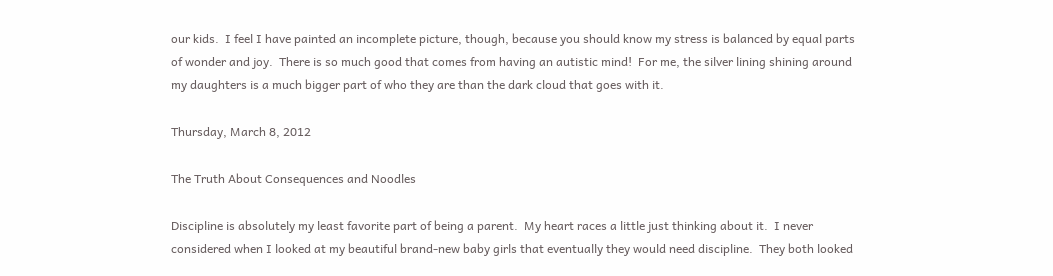our kids.  I feel I have painted an incomplete picture, though, because you should know my stress is balanced by equal parts of wonder and joy.  There is so much good that comes from having an autistic mind!  For me, the silver lining shining around my daughters is a much bigger part of who they are than the dark cloud that goes with it.

Thursday, March 8, 2012

The Truth About Consequences and Noodles

Discipline is absolutely my least favorite part of being a parent.  My heart races a little just thinking about it.  I never considered when I looked at my beautiful brand-new baby girls that eventually they would need discipline.  They both looked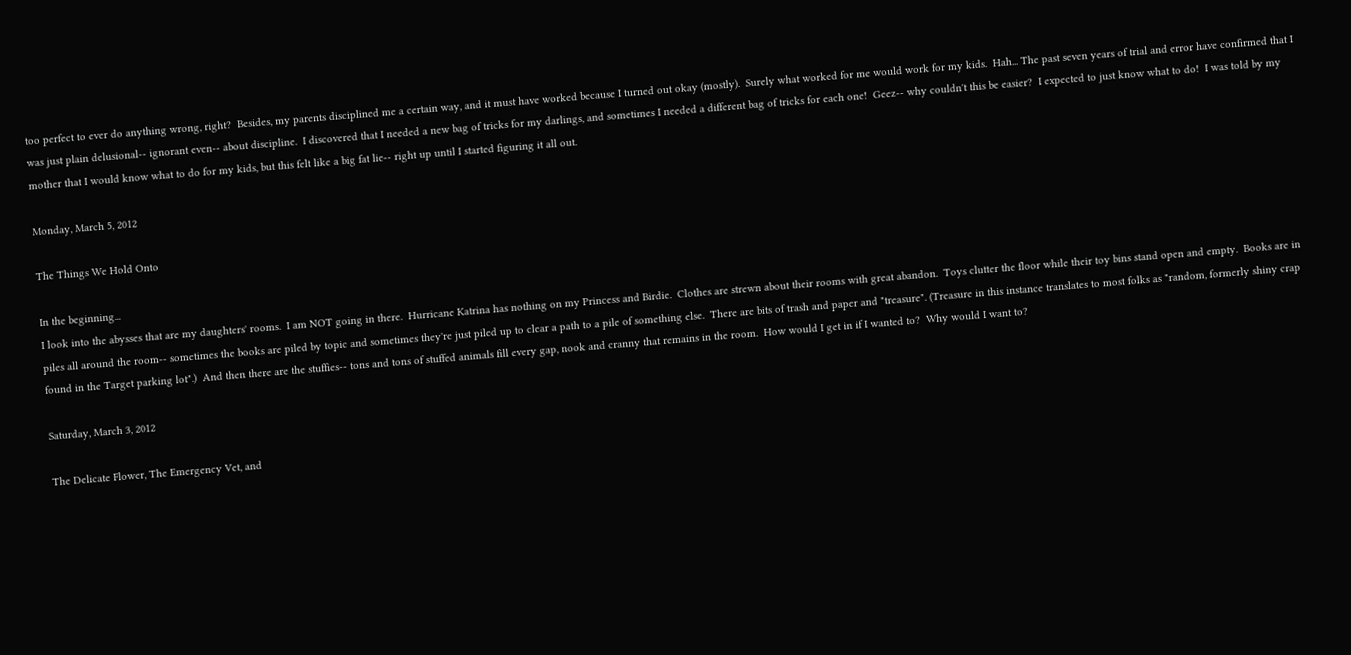too perfect to ever do anything wrong, right?  Besides, my parents disciplined me a certain way, and it must have worked because I turned out okay (mostly).  Surely what worked for me would work for my kids.  Hah... The past seven years of trial and error have confirmed that I was just plain delusional-- ignorant even-- about discipline.  I discovered that I needed a new bag of tricks for my darlings, and sometimes I needed a different bag of tricks for each one!  Geez-- why couldn't this be easier?  I expected to just know what to do!  I was told by my mother that I would know what to do for my kids, but this felt like a big fat lie-- right up until I started figuring it all out.

Monday, March 5, 2012

The Things We Hold Onto

In the beginning...
I look into the abysses that are my daughters' rooms.  I am NOT going in there.  Hurricane Katrina has nothing on my Princess and Birdie.  Clothes are strewn about their rooms with great abandon.  Toys clutter the floor while their toy bins stand open and empty.  Books are in piles all around the room-- sometimes the books are piled by topic and sometimes they're just piled up to clear a path to a pile of something else.  There are bits of trash and paper and "treasure". (Treasure in this instance translates to most folks as "random, formerly shiny crap found in the Target parking lot".)  And then there are the stuffies-- tons and tons of stuffed animals fill every gap, nook and cranny that remains in the room.  How would I get in if I wanted to?  Why would I want to?

Saturday, March 3, 2012

The Delicate Flower, The Emergency Vet, and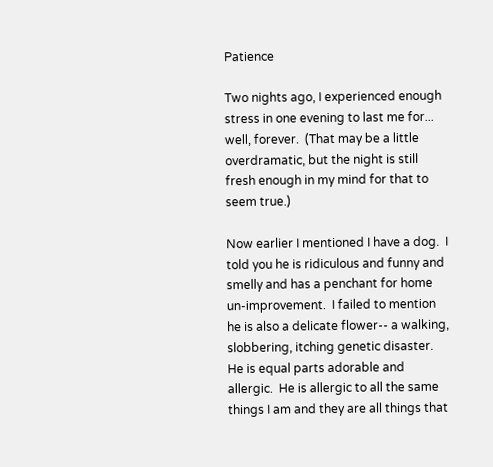Patience

Two nights ago, I experienced enough stress in one evening to last me for... well, forever.  (That may be a little overdramatic, but the night is still fresh enough in my mind for that to seem true.)

Now earlier I mentioned I have a dog.  I told you he is ridiculous and funny and smelly and has a penchant for home un-improvement.  I failed to mention he is also a delicate flower-- a walking, slobbering, itching genetic disaster.  He is equal parts adorable and allergic.  He is allergic to all the same things I am and they are all things that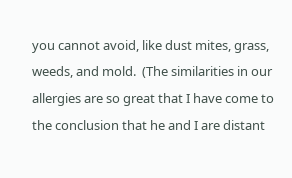you cannot avoid, like dust mites, grass, weeds, and mold.  (The similarities in our allergies are so great that I have come to the conclusion that he and I are distant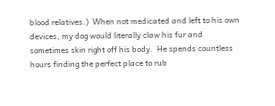blood relatives.)  When not medicated and left to his own devices, my dog would literally claw his fur and sometimes skin right off his body.  He spends countless hours finding the perfect place to rub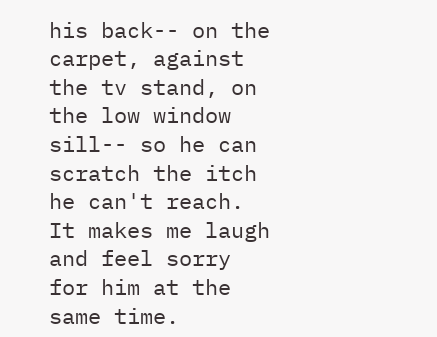his back-- on the carpet, against the tv stand, on the low window sill-- so he can scratch the itch he can't reach.  It makes me laugh and feel sorry for him at the same time.